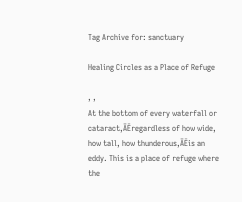Tag Archive for: sanctuary

Healing Circles as a Place of Refuge

, ,
At the bottom of every waterfall or cataract‚ÄĒregardless of how wide, how tall, how thunderous‚ÄĒis an eddy. This is a place of refuge where the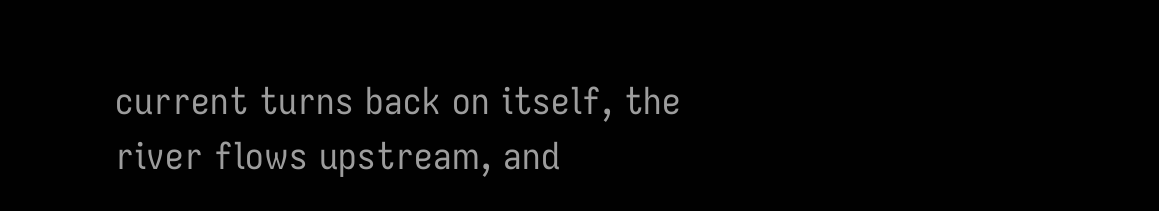current turns back on itself, the river flows upstream, and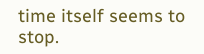time itself seems to stop.